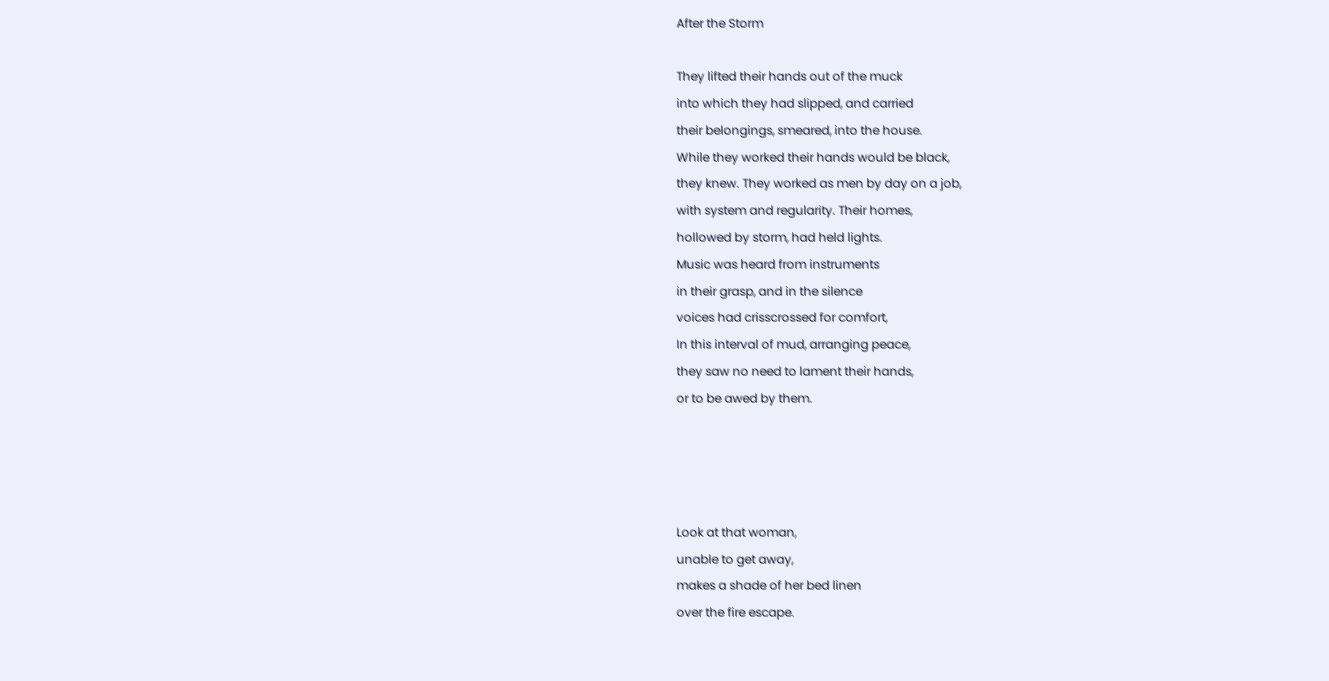After the Storm

They lifted their hands out of the muck
into which they had slipped, and carried
their belongings, smeared, into the house.
While they worked their hands would be black,
they knew. They worked as men by day on a job,
with system and regularity. Their homes,
hollowed by storm, had held lights.
Music was heard from instruments
in their grasp, and in the silence
voices had crisscrossed for comfort,
In this interval of mud, arranging peace,
they saw no need to lament their hands,
or to be awed by them.




Look at that woman,
unable to get away,
makes a shade of her bed linen
over the fire escape.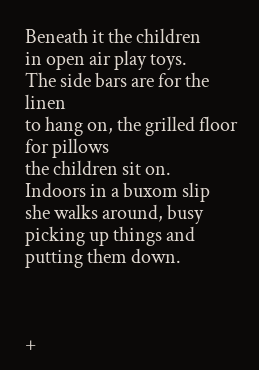Beneath it the children
in open air play toys.
The side bars are for the linen
to hang on, the grilled floor for pillows
the children sit on.
Indoors in a buxom slip
she walks around, busy
picking up things and putting them down.



+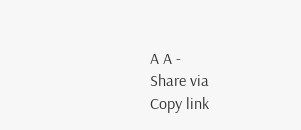A A -
Share via
Copy link